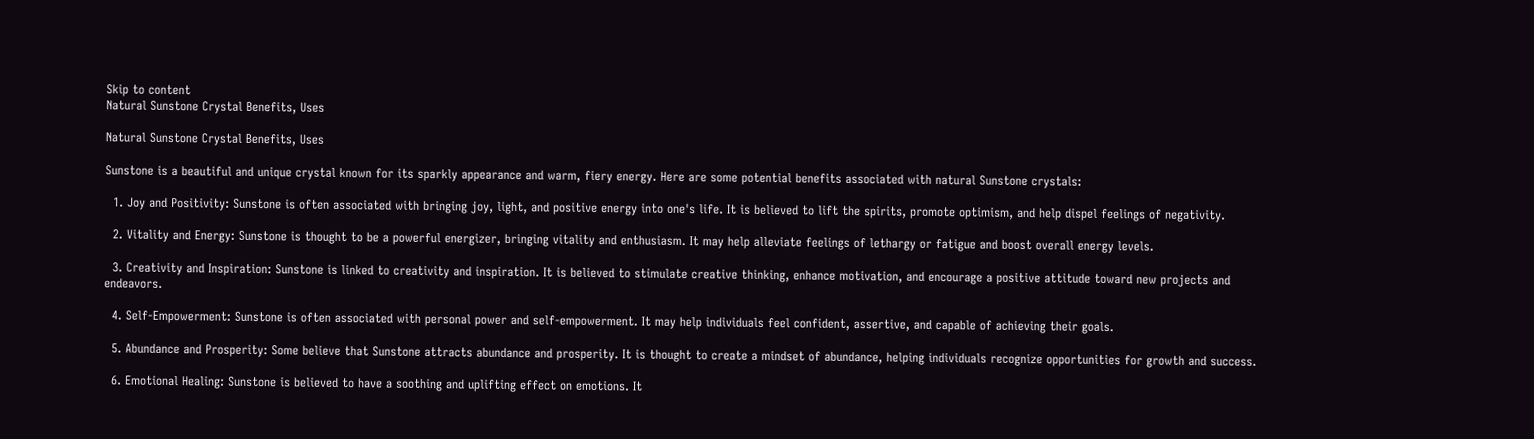Skip to content
Natural Sunstone Crystal Benefits, Uses

Natural Sunstone Crystal Benefits, Uses

Sunstone is a beautiful and unique crystal known for its sparkly appearance and warm, fiery energy. Here are some potential benefits associated with natural Sunstone crystals:

  1. Joy and Positivity: Sunstone is often associated with bringing joy, light, and positive energy into one's life. It is believed to lift the spirits, promote optimism, and help dispel feelings of negativity.

  2. Vitality and Energy: Sunstone is thought to be a powerful energizer, bringing vitality and enthusiasm. It may help alleviate feelings of lethargy or fatigue and boost overall energy levels.

  3. Creativity and Inspiration: Sunstone is linked to creativity and inspiration. It is believed to stimulate creative thinking, enhance motivation, and encourage a positive attitude toward new projects and endeavors.

  4. Self-Empowerment: Sunstone is often associated with personal power and self-empowerment. It may help individuals feel confident, assertive, and capable of achieving their goals.

  5. Abundance and Prosperity: Some believe that Sunstone attracts abundance and prosperity. It is thought to create a mindset of abundance, helping individuals recognize opportunities for growth and success.

  6. Emotional Healing: Sunstone is believed to have a soothing and uplifting effect on emotions. It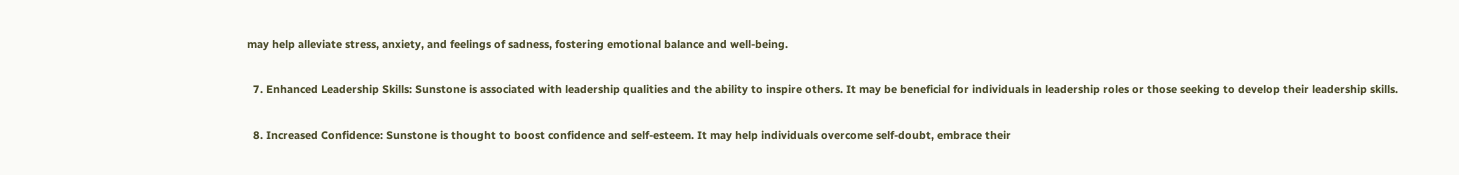may help alleviate stress, anxiety, and feelings of sadness, fostering emotional balance and well-being.

  7. Enhanced Leadership Skills: Sunstone is associated with leadership qualities and the ability to inspire others. It may be beneficial for individuals in leadership roles or those seeking to develop their leadership skills.

  8. Increased Confidence: Sunstone is thought to boost confidence and self-esteem. It may help individuals overcome self-doubt, embrace their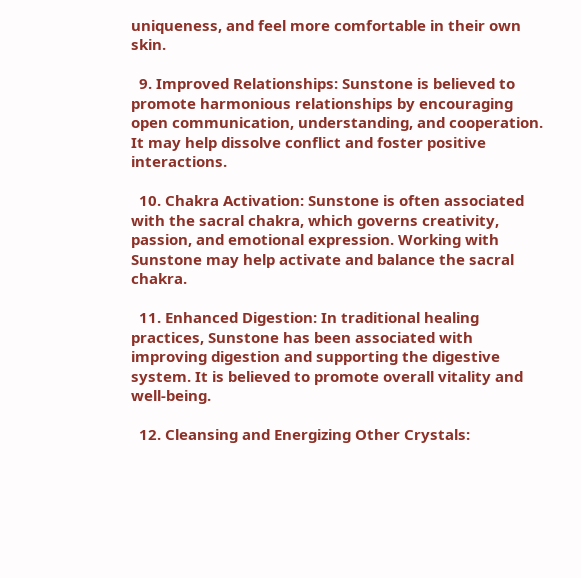uniqueness, and feel more comfortable in their own skin.

  9. Improved Relationships: Sunstone is believed to promote harmonious relationships by encouraging open communication, understanding, and cooperation. It may help dissolve conflict and foster positive interactions.

  10. Chakra Activation: Sunstone is often associated with the sacral chakra, which governs creativity, passion, and emotional expression. Working with Sunstone may help activate and balance the sacral chakra.

  11. Enhanced Digestion: In traditional healing practices, Sunstone has been associated with improving digestion and supporting the digestive system. It is believed to promote overall vitality and well-being.

  12. Cleansing and Energizing Other Crystals: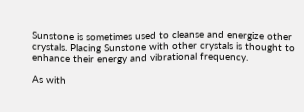Sunstone is sometimes used to cleanse and energize other crystals. Placing Sunstone with other crystals is thought to enhance their energy and vibrational frequency.

As with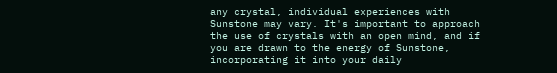any crystal, individual experiences with Sunstone may vary. It's important to approach the use of crystals with an open mind, and if you are drawn to the energy of Sunstone, incorporating it into your daily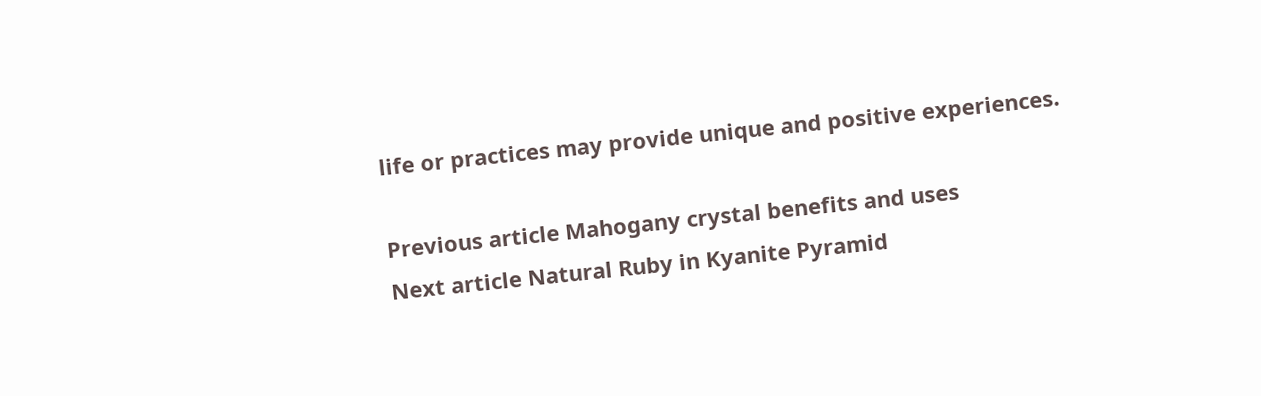life or practices may provide unique and positive experiences.

Previous article Mahogany crystal benefits and uses
Next article Natural Ruby in Kyanite Pyramid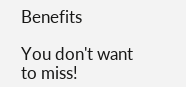Benefits

You don't want to miss!